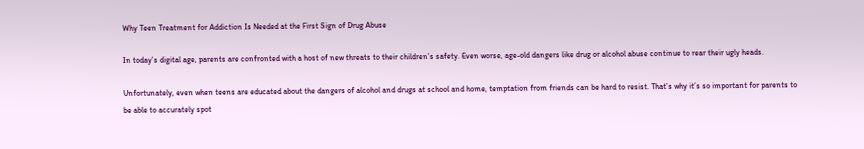Why Teen Treatment for Addiction Is Needed at the First Sign of Drug Abuse

In today’s digital age, parents are confronted with a host of new threats to their children’s safety. Even worse, age-old dangers like drug or alcohol abuse continue to rear their ugly heads.

Unfortunately, even when teens are educated about the dangers of alcohol and drugs at school and home, temptation from friends can be hard to resist. That’s why it’s so important for parents to be able to accurately spot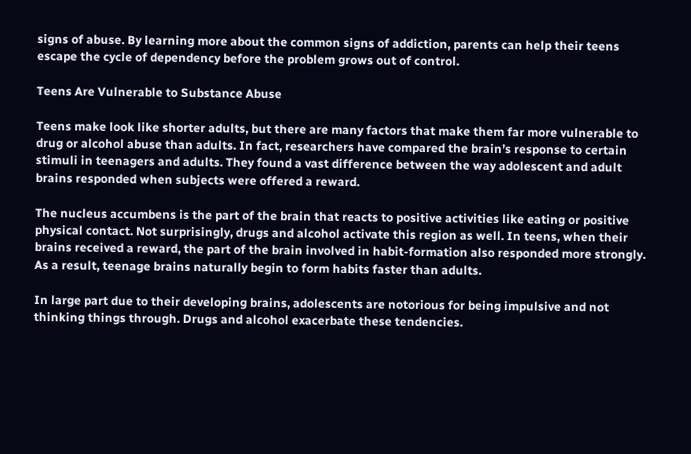signs of abuse. By learning more about the common signs of addiction, parents can help their teens escape the cycle of dependency before the problem grows out of control.

Teens Are Vulnerable to Substance Abuse

Teens make look like shorter adults, but there are many factors that make them far more vulnerable to drug or alcohol abuse than adults. In fact, researchers have compared the brain’s response to certain stimuli in teenagers and adults. They found a vast difference between the way adolescent and adult brains responded when subjects were offered a reward.

The nucleus accumbens is the part of the brain that reacts to positive activities like eating or positive physical contact. Not surprisingly, drugs and alcohol activate this region as well. In teens, when their brains received a reward, the part of the brain involved in habit-formation also responded more strongly. As a result, teenage brains naturally begin to form habits faster than adults.

In large part due to their developing brains, adolescents are notorious for being impulsive and not thinking things through. Drugs and alcohol exacerbate these tendencies.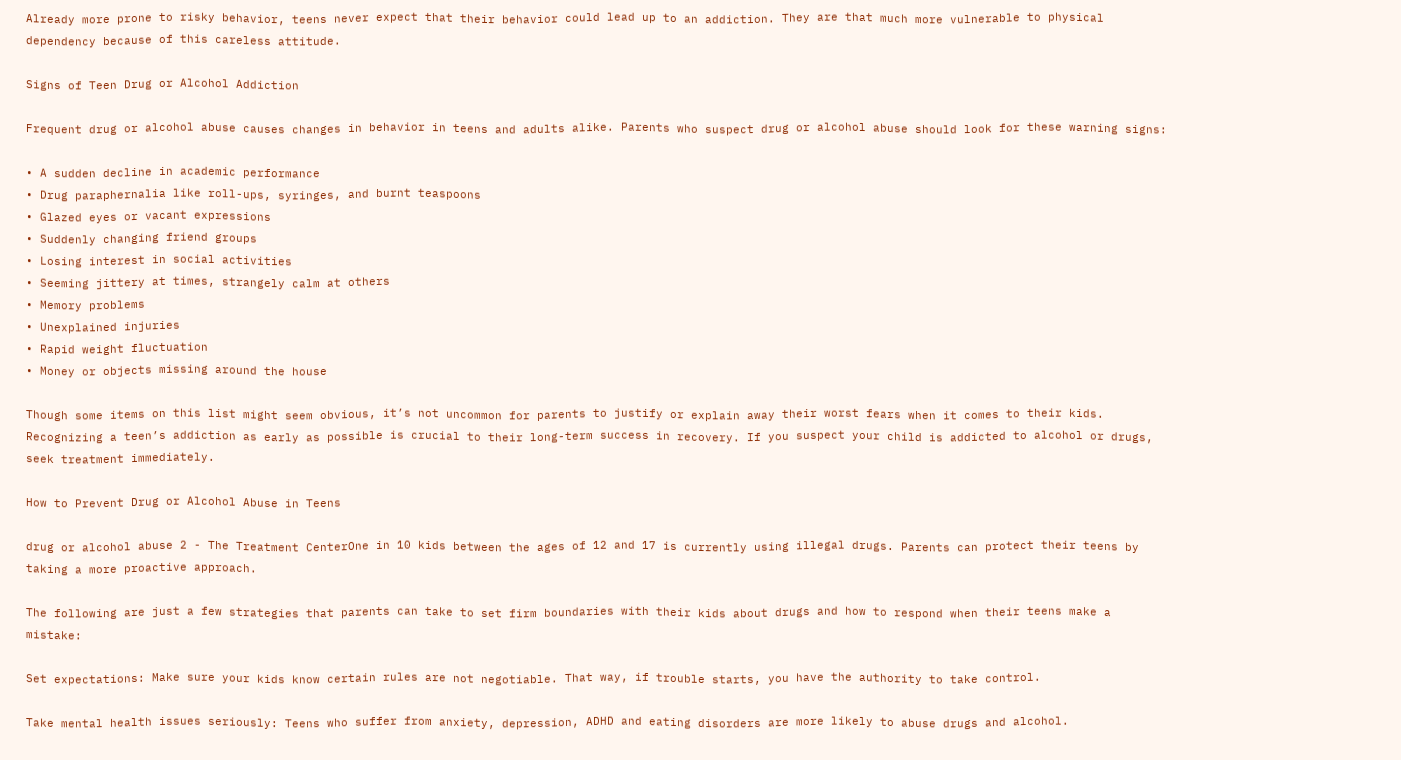Already more prone to risky behavior, teens never expect that their behavior could lead up to an addiction. They are that much more vulnerable to physical dependency because of this careless attitude.

Signs of Teen Drug or Alcohol Addiction

Frequent drug or alcohol abuse causes changes in behavior in teens and adults alike. Parents who suspect drug or alcohol abuse should look for these warning signs:

• A sudden decline in academic performance
• Drug paraphernalia like roll-ups, syringes, and burnt teaspoons
• Glazed eyes or vacant expressions
• Suddenly changing friend groups
• Losing interest in social activities
• Seeming jittery at times, strangely calm at others
• Memory problems
• Unexplained injuries
• Rapid weight fluctuation
• Money or objects missing around the house

Though some items on this list might seem obvious, it’s not uncommon for parents to justify or explain away their worst fears when it comes to their kids. Recognizing a teen’s addiction as early as possible is crucial to their long-term success in recovery. If you suspect your child is addicted to alcohol or drugs, seek treatment immediately.

How to Prevent Drug or Alcohol Abuse in Teens

drug or alcohol abuse 2 - The Treatment CenterOne in 10 kids between the ages of 12 and 17 is currently using illegal drugs. Parents can protect their teens by taking a more proactive approach.

The following are just a few strategies that parents can take to set firm boundaries with their kids about drugs and how to respond when their teens make a mistake:

Set expectations: Make sure your kids know certain rules are not negotiable. That way, if trouble starts, you have the authority to take control.

Take mental health issues seriously: Teens who suffer from anxiety, depression, ADHD and eating disorders are more likely to abuse drugs and alcohol.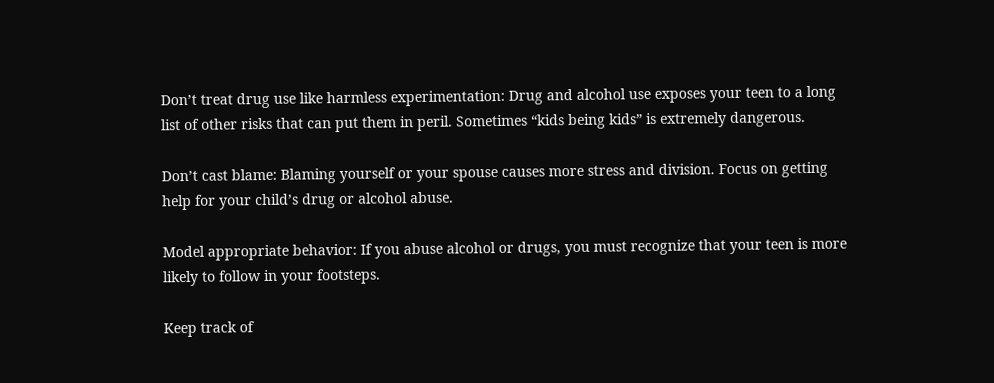Don’t treat drug use like harmless experimentation: Drug and alcohol use exposes your teen to a long list of other risks that can put them in peril. Sometimes “kids being kids” is extremely dangerous.

Don’t cast blame: Blaming yourself or your spouse causes more stress and division. Focus on getting help for your child’s drug or alcohol abuse.

Model appropriate behavior: If you abuse alcohol or drugs, you must recognize that your teen is more likely to follow in your footsteps.

Keep track of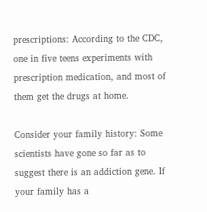prescriptions: According to the CDC, one in five teens experiments with prescription medication, and most of them get the drugs at home.

Consider your family history: Some scientists have gone so far as to suggest there is an addiction gene. If your family has a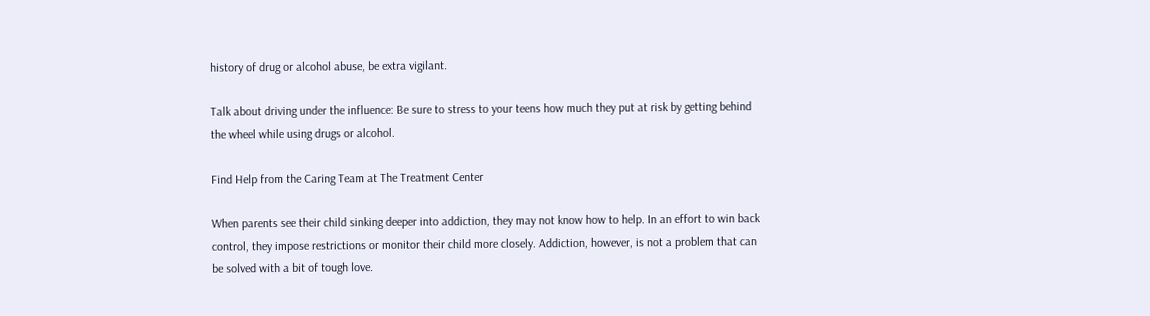history of drug or alcohol abuse, be extra vigilant.

Talk about driving under the influence: Be sure to stress to your teens how much they put at risk by getting behind the wheel while using drugs or alcohol.

Find Help from the Caring Team at The Treatment Center

When parents see their child sinking deeper into addiction, they may not know how to help. In an effort to win back control, they impose restrictions or monitor their child more closely. Addiction, however, is not a problem that can be solved with a bit of tough love.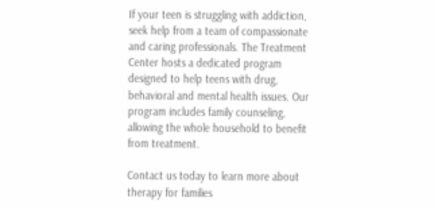If your teen is struggling with addiction, seek help from a team of compassionate and caring professionals. The Treatment Center hosts a dedicated program designed to help teens with drug, behavioral and mental health issues. Our program includes family counseling, allowing the whole household to benefit from treatment.

Contact us today to learn more about therapy for families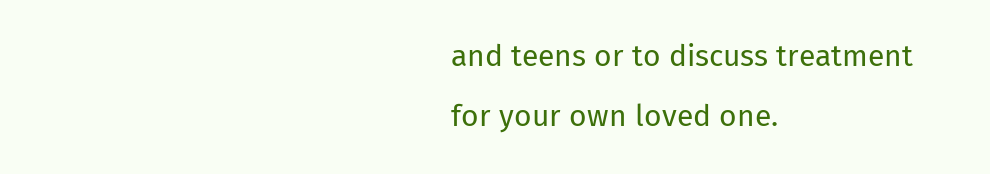and teens or to discuss treatment for your own loved one.